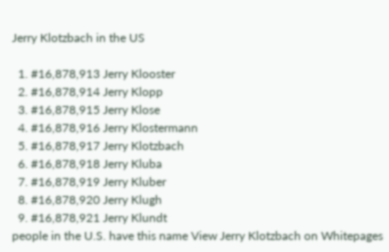Jerry Klotzbach in the US

  1. #16,878,913 Jerry Klooster
  2. #16,878,914 Jerry Klopp
  3. #16,878,915 Jerry Klose
  4. #16,878,916 Jerry Klostermann
  5. #16,878,917 Jerry Klotzbach
  6. #16,878,918 Jerry Kluba
  7. #16,878,919 Jerry Kluber
  8. #16,878,920 Jerry Klugh
  9. #16,878,921 Jerry Klundt
people in the U.S. have this name View Jerry Klotzbach on Whitepages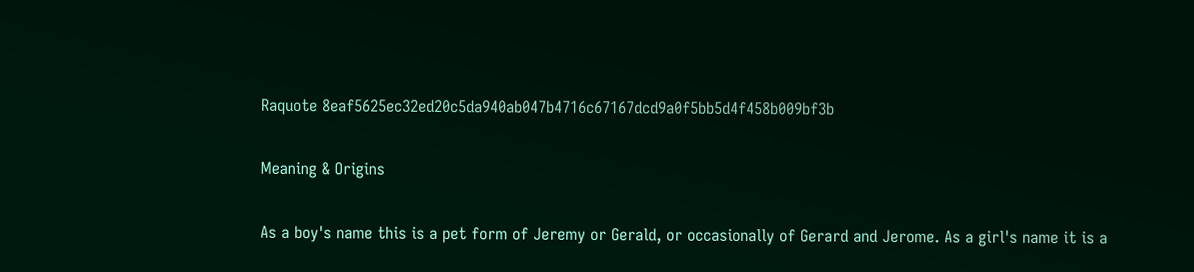Raquote 8eaf5625ec32ed20c5da940ab047b4716c67167dcd9a0f5bb5d4f458b009bf3b

Meaning & Origins

As a boy's name this is a pet form of Jeremy or Gerald, or occasionally of Gerard and Jerome. As a girl's name it is a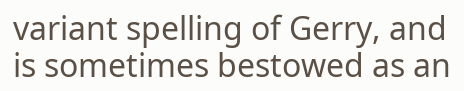variant spelling of Gerry, and is sometimes bestowed as an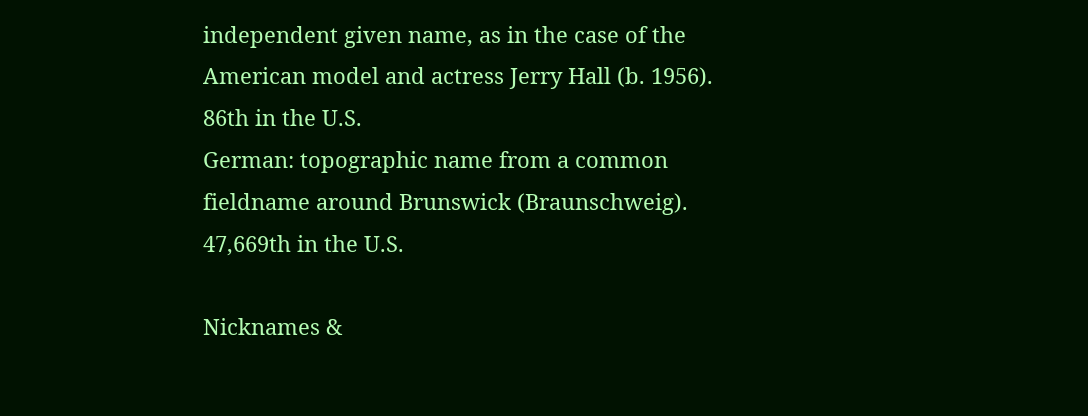independent given name, as in the case of the American model and actress Jerry Hall (b. 1956).
86th in the U.S.
German: topographic name from a common fieldname around Brunswick (Braunschweig).
47,669th in the U.S.

Nicknames &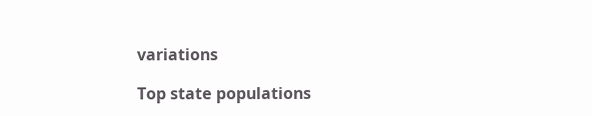variations

Top state populations